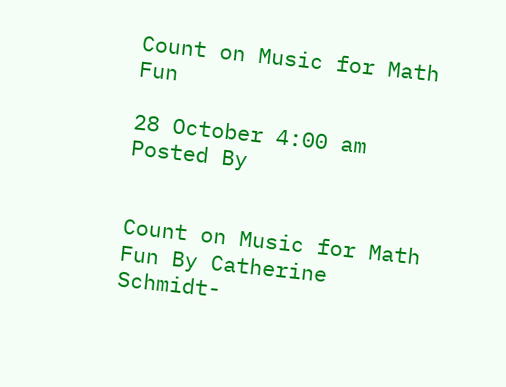Count on Music for Math Fun

28 October 4:00 am
Posted By


Count on Music for Math Fun By Catherine Schmidt-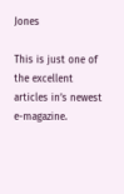Jones

This is just one of the excellent articles in’s newest e-magazine.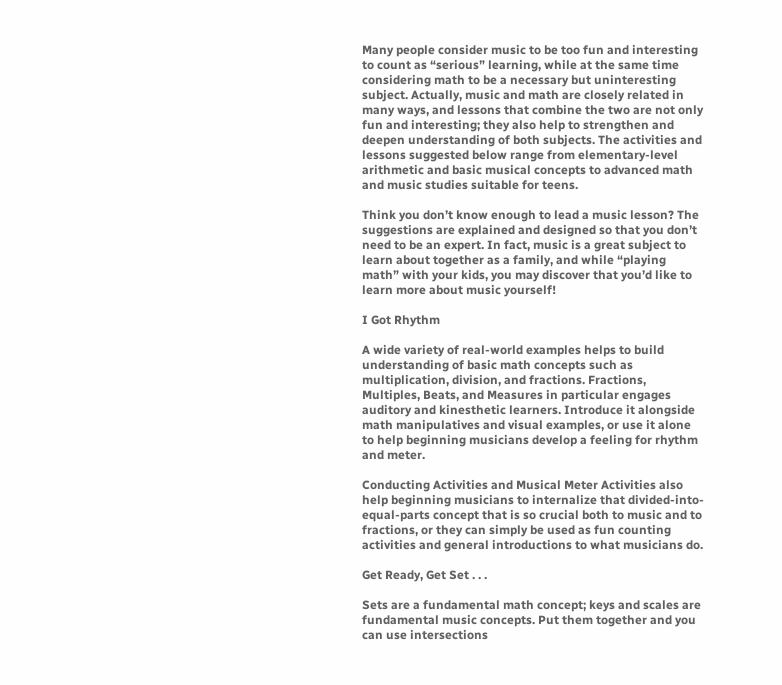Many people consider music to be too fun and interesting to count as “serious” learning, while at the same time considering math to be a necessary but uninteresting subject. Actually, music and math are closely related in many ways, and lessons that combine the two are not only fun and interesting; they also help to strengthen and deepen understanding of both subjects. The activities and lessons suggested below range from elementary-level arithmetic and basic musical concepts to advanced math and music studies suitable for teens.

Think you don’t know enough to lead a music lesson? The suggestions are explained and designed so that you don’t need to be an expert. In fact, music is a great subject to learn about together as a family, and while “playing math” with your kids, you may discover that you’d like to learn more about music yourself!

I Got Rhythm

A wide variety of real-world examples helps to build understanding of basic math concepts such as multiplication, division, and fractions. Fractions, Multiples, Beats, and Measures in particular engages auditory and kinesthetic learners. Introduce it alongside math manipulatives and visual examples, or use it alone to help beginning musicians develop a feeling for rhythm and meter.

Conducting Activities and Musical Meter Activities also help beginning musicians to internalize that divided-into-equal-parts concept that is so crucial both to music and to fractions, or they can simply be used as fun counting activities and general introductions to what musicians do.

Get Ready, Get Set . . .

Sets are a fundamental math concept; keys and scales are fundamental music concepts. Put them together and you can use intersections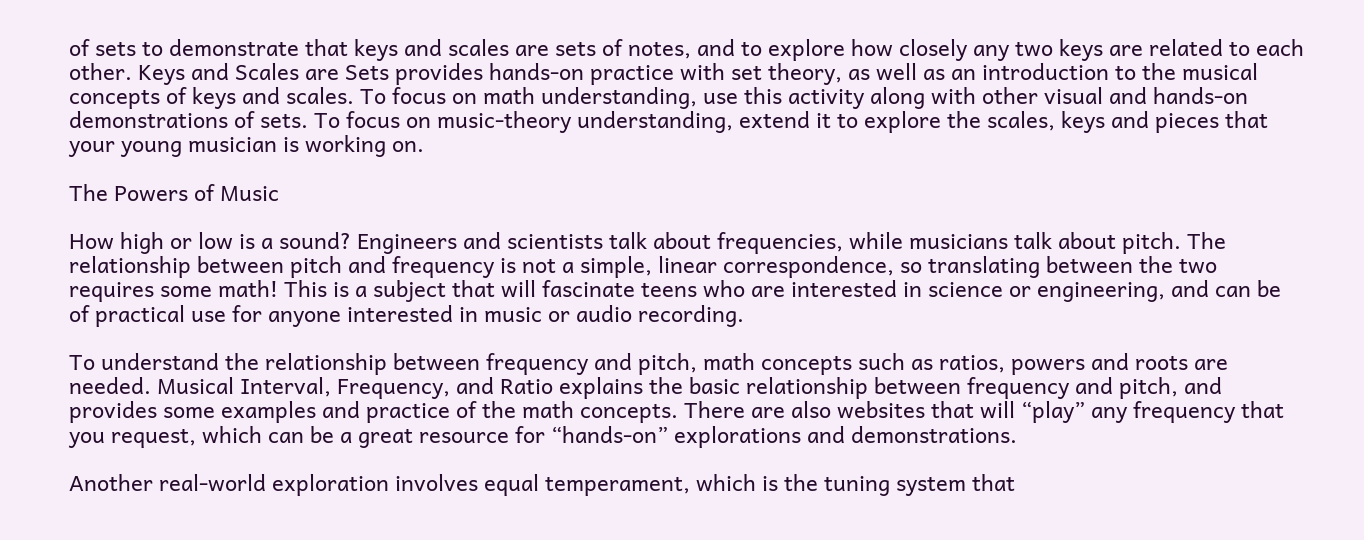of sets to demonstrate that keys and scales are sets of notes, and to explore how closely any two keys are related to each other. Keys and Scales are Sets provides hands-on practice with set theory, as well as an introduction to the musical concepts of keys and scales. To focus on math understanding, use this activity along with other visual and hands-on demonstrations of sets. To focus on music-theory understanding, extend it to explore the scales, keys and pieces that your young musician is working on.

The Powers of Music

How high or low is a sound? Engineers and scientists talk about frequencies, while musicians talk about pitch. The relationship between pitch and frequency is not a simple, linear correspondence, so translating between the two requires some math! This is a subject that will fascinate teens who are interested in science or engineering, and can be of practical use for anyone interested in music or audio recording.

To understand the relationship between frequency and pitch, math concepts such as ratios, powers and roots are needed. Musical Interval, Frequency, and Ratio explains the basic relationship between frequency and pitch, and provides some examples and practice of the math concepts. There are also websites that will “play” any frequency that you request, which can be a great resource for “hands-on” explorations and demonstrations.

Another real-world exploration involves equal temperament, which is the tuning system that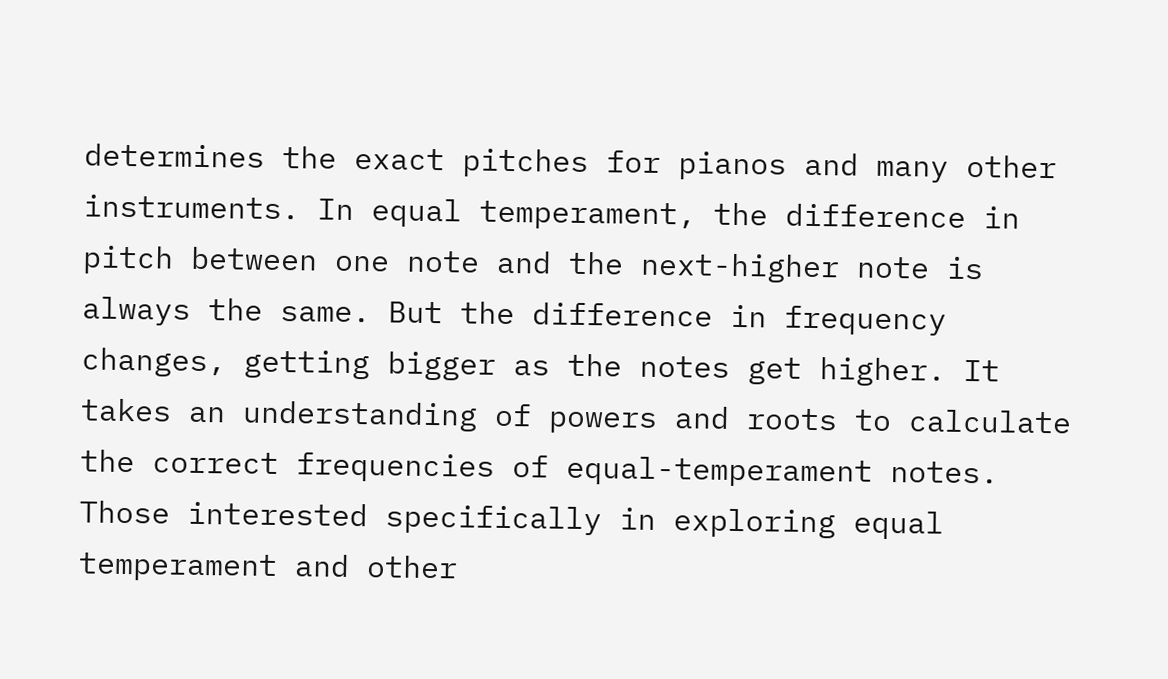determines the exact pitches for pianos and many other instruments. In equal temperament, the difference in pitch between one note and the next-higher note is always the same. But the difference in frequency changes, getting bigger as the notes get higher. It takes an understanding of powers and roots to calculate the correct frequencies of equal-temperament notes. Those interested specifically in exploring equal temperament and other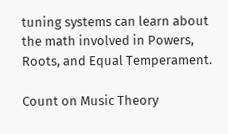tuning systems can learn about the math involved in Powers, Roots, and Equal Temperament.

Count on Music Theory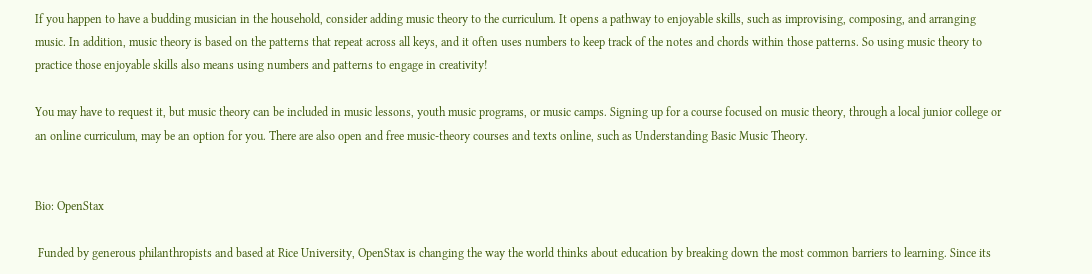If you happen to have a budding musician in the household, consider adding music theory to the curriculum. It opens a pathway to enjoyable skills, such as improvising, composing, and arranging music. In addition, music theory is based on the patterns that repeat across all keys, and it often uses numbers to keep track of the notes and chords within those patterns. So using music theory to practice those enjoyable skills also means using numbers and patterns to engage in creativity!

You may have to request it, but music theory can be included in music lessons, youth music programs, or music camps. Signing up for a course focused on music theory, through a local junior college or an online curriculum, may be an option for you. There are also open and free music-theory courses and texts online, such as Understanding Basic Music Theory.


Bio: OpenStax

 Funded by generous philanthropists and based at Rice University, OpenStax is changing the way the world thinks about education by breaking down the most common barriers to learning. Since its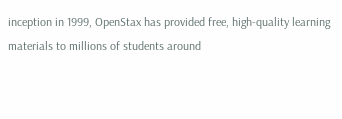inception in 1999, OpenStax has provided free, high-quality learning materials to millions of students around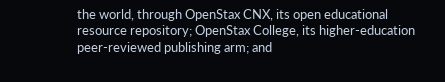the world, through OpenStax CNX, its open educational resource repository; OpenStax College, its higher-education peer-reviewed publishing arm; and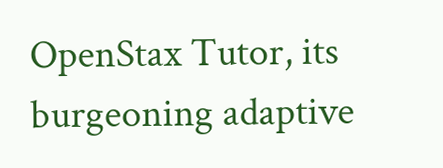OpenStax Tutor, its burgeoning adaptive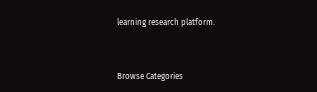learning research platform.



Browse Categories